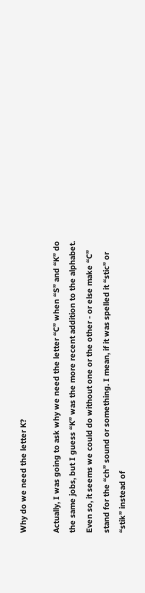Why do we need the letter K?

Actually, I was going to ask why we need the letter “C” when “S” and “K” do the same jobs, but I guess “K” was the more recent addition to the alphabet. Even so, it seems we could do without one or the other - or else make “C” stand for the “ch” sound or something. I mean, if it was spelled it “stic” or “stik” instead of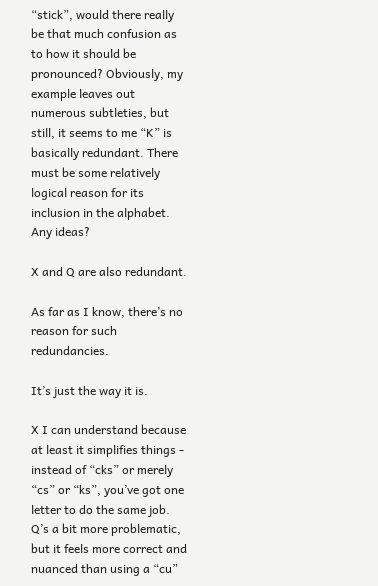“stick”, would there really be that much confusion as to how it should be pronounced? Obviously, my example leaves out numerous subtleties, but still, it seems to me “K” is basically redundant. There must be some relatively logical reason for its inclusion in the alphabet. Any ideas?

X and Q are also redundant.

As far as I know, there’s no reason for such redundancies.

It’s just the way it is.

X I can understand because at least it simplifies things - instead of “cks” or merely “cs” or “ks”, you’ve got one letter to do the same job. Q’s a bit more problematic, but it feels more correct and nuanced than using a “cu”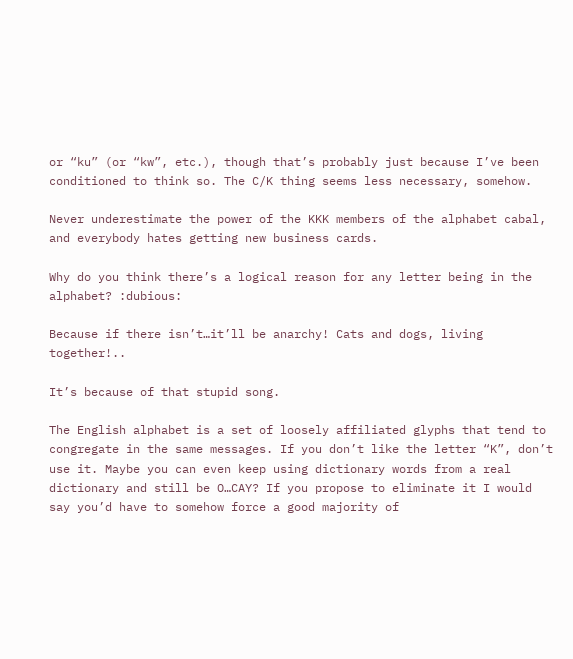or “ku” (or “kw”, etc.), though that’s probably just because I’ve been conditioned to think so. The C/K thing seems less necessary, somehow.

Never underestimate the power of the KKK members of the alphabet cabal, and everybody hates getting new business cards.

Why do you think there’s a logical reason for any letter being in the alphabet? :dubious:

Because if there isn’t…it’ll be anarchy! Cats and dogs, living together!..

It’s because of that stupid song.

The English alphabet is a set of loosely affiliated glyphs that tend to congregate in the same messages. If you don’t like the letter “K”, don’t use it. Maybe you can even keep using dictionary words from a real dictionary and still be O…CAY? If you propose to eliminate it I would say you’d have to somehow force a good majority of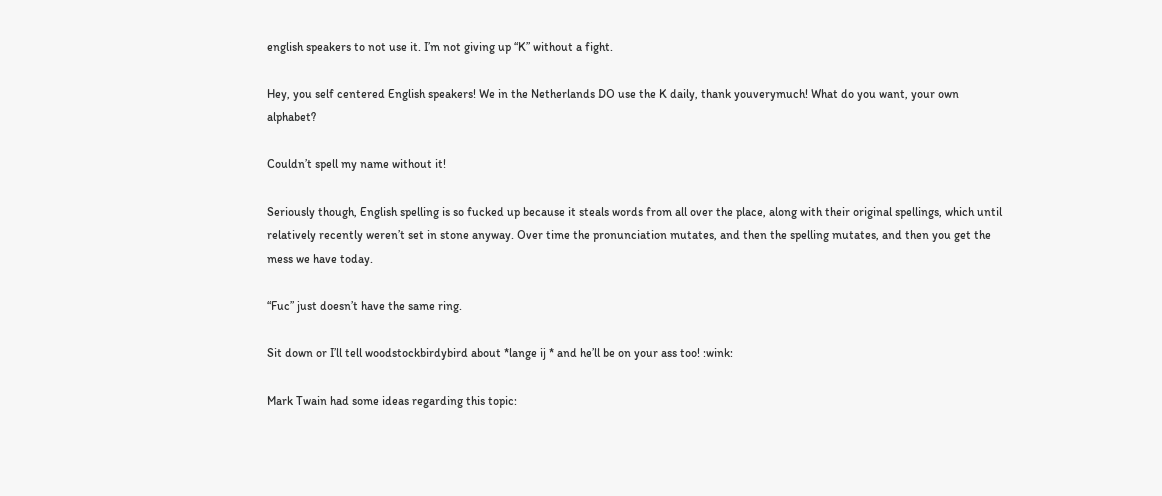english speakers to not use it. I’m not giving up “K” without a fight.

Hey, you self centered English speakers! We in the Netherlands DO use the K daily, thank youverymuch! What do you want, your own alphabet?

Couldn’t spell my name without it!

Seriously though, English spelling is so fucked up because it steals words from all over the place, along with their original spellings, which until relatively recently weren’t set in stone anyway. Over time the pronunciation mutates, and then the spelling mutates, and then you get the mess we have today.

“Fuc” just doesn’t have the same ring.

Sit down or I’ll tell woodstockbirdybird about *lange ij * and he’ll be on your ass too! :wink:

Mark Twain had some ideas regarding this topic: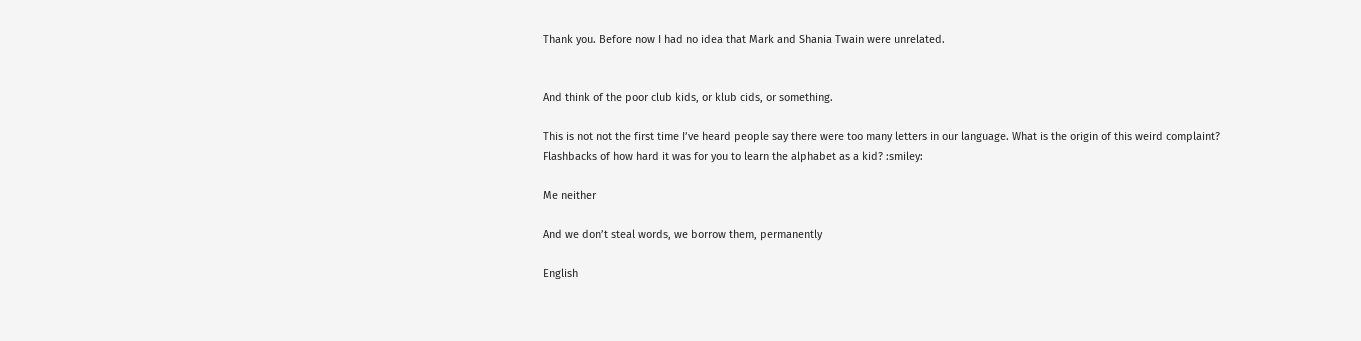Thank you. Before now I had no idea that Mark and Shania Twain were unrelated.


And think of the poor club kids, or klub cids, or something.

This is not not the first time I’ve heard people say there were too many letters in our language. What is the origin of this weird complaint? Flashbacks of how hard it was for you to learn the alphabet as a kid? :smiley:

Me neither

And we don’t steal words, we borrow them, permanently

English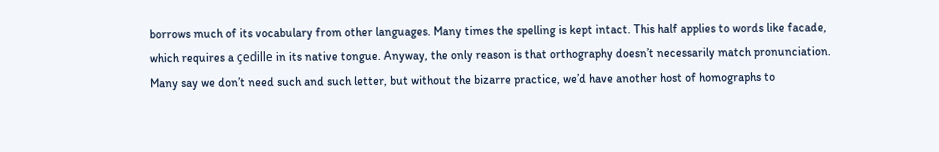borrows much of its vocabulary from other languages. Many times the spelling is kept intact. This half applies to words like facade, which requires a çedille in its native tongue. Anyway, the only reason is that orthography doesn’t necessarily match pronunciation. Many say we don’t need such and such letter, but without the bizarre practice, we’d have another host of homographs to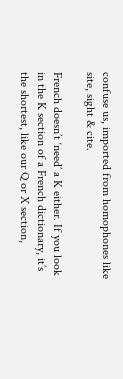confuse us, imported from homophones like site, sight & cite.

French doesn’t ‘need’ a K either. If you look in the K section of a French dictionary, it’s the shortest, like our Q or X section,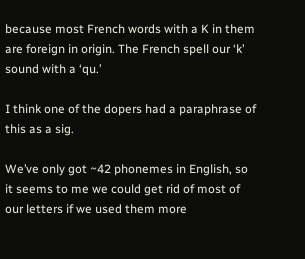because most French words with a K in them are foreign in origin. The French spell our ‘k’ sound with a ‘qu.’

I think one of the dopers had a paraphrase of this as a sig.

We’ve only got ~42 phonemes in English, so it seems to me we could get rid of most of our letters if we used them more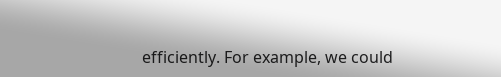efficiently. For example, we could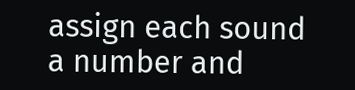assign each sound a number and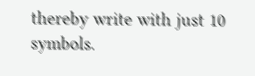thereby write with just 10 symbols.